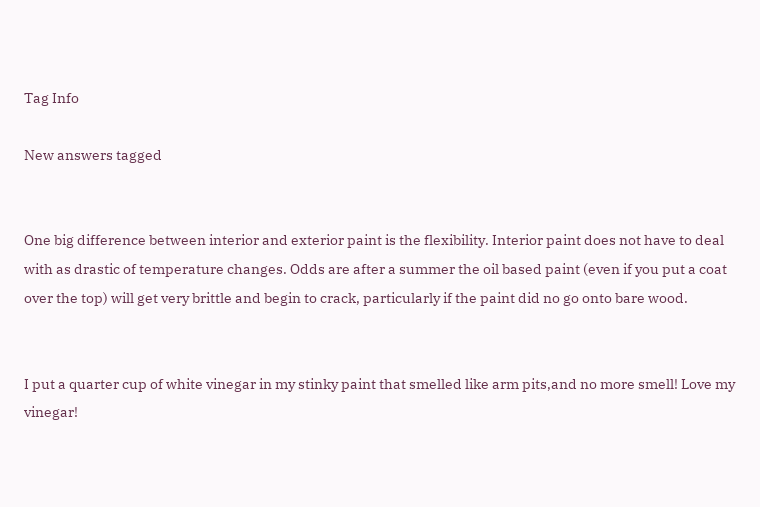Tag Info

New answers tagged


One big difference between interior and exterior paint is the flexibility. Interior paint does not have to deal with as drastic of temperature changes. Odds are after a summer the oil based paint (even if you put a coat over the top) will get very brittle and begin to crack, particularly if the paint did no go onto bare wood.


I put a quarter cup of white vinegar in my stinky paint that smelled like arm pits,and no more smell! Love my vinegar!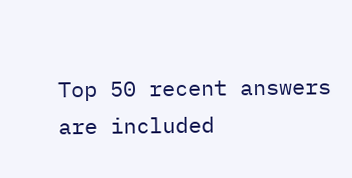Top 50 recent answers are included